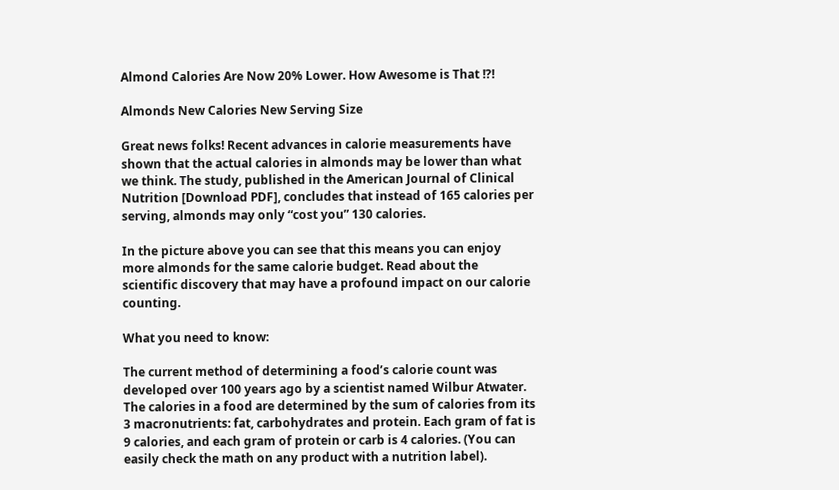Almond Calories Are Now 20% Lower. How Awesome is That !?!

Almonds New Calories New Serving Size

Great news folks! Recent advances in calorie measurements have shown that the actual calories in almonds may be lower than what we think. The study, published in the American Journal of Clinical Nutrition [Download PDF], concludes that instead of 165 calories per serving, almonds may only “cost you” 130 calories.

In the picture above you can see that this means you can enjoy more almonds for the same calorie budget. Read about the scientific discovery that may have a profound impact on our calorie counting.

What you need to know:

The current method of determining a food’s calorie count was developed over 100 years ago by a scientist named Wilbur Atwater. The calories in a food are determined by the sum of calories from its 3 macronutrients: fat, carbohydrates and protein. Each gram of fat is 9 calories, and each gram of protein or carb is 4 calories. (You can easily check the math on any product with a nutrition label).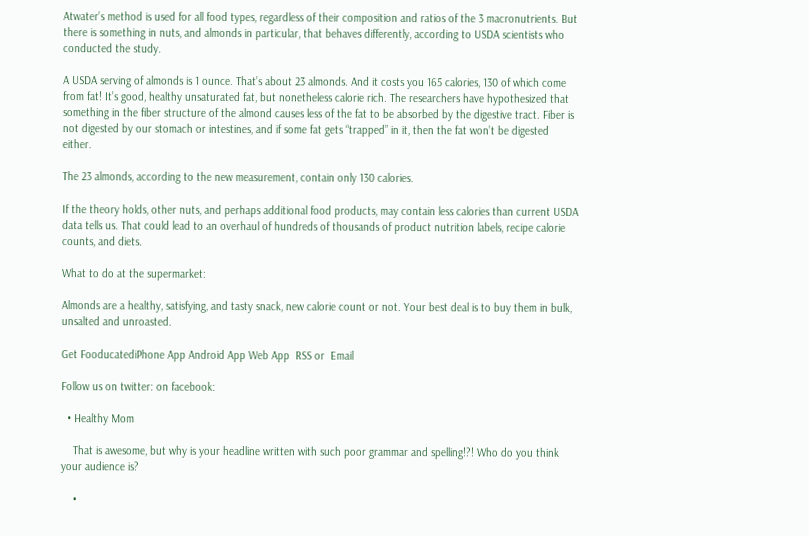Atwater’s method is used for all food types, regardless of their composition and ratios of the 3 macronutrients. But there is something in nuts, and almonds in particular, that behaves differently, according to USDA scientists who conducted the study.

A USDA serving of almonds is 1 ounce. That’s about 23 almonds. And it costs you 165 calories, 130 of which come from fat! It’s good, healthy unsaturated fat, but nonetheless calorie rich. The researchers have hypothesized that something in the fiber structure of the almond causes less of the fat to be absorbed by the digestive tract. Fiber is not digested by our stomach or intestines, and if some fat gets “trapped” in it, then the fat won’t be digested either.

The 23 almonds, according to the new measurement, contain only 130 calories.

If the theory holds, other nuts, and perhaps additional food products, may contain less calories than current USDA data tells us. That could lead to an overhaul of hundreds of thousands of product nutrition labels, recipe calorie counts, and diets.

What to do at the supermarket:

Almonds are a healthy, satisfying, and tasty snack, new calorie count or not. Your best deal is to buy them in bulk, unsalted and unroasted.

Get FooducatediPhone App Android App Web App  RSS or  Email

Follow us on twitter: on facebook:

  • Healthy Mom

    That is awesome, but why is your headline written with such poor grammar and spelling!?! Who do you think your audience is?

    •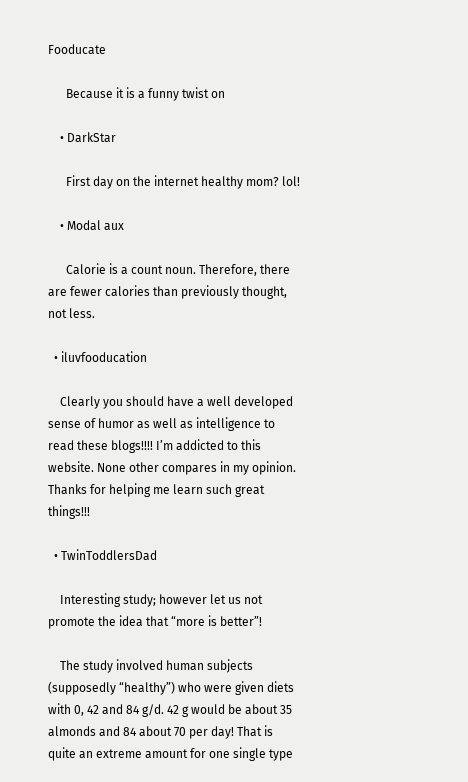Fooducate

      Because it is a funny twist on

    • DarkStar

      First day on the internet healthy mom? lol!

    • Modal aux

      Calorie is a count noun. Therefore, there are fewer calories than previously thought, not less.

  • iluvfooducation

    Clearly you should have a well developed sense of humor as well as intelligence to read these blogs!!!! I’m addicted to this website. None other compares in my opinion. Thanks for helping me learn such great things!!!

  • TwinToddlersDad

    Interesting study; however let us not promote the idea that “more is better”!

    The study involved human subjects (supposedly “healthy”) who were given diets with 0, 42 and 84 g/d. 42 g would be about 35 almonds and 84 about 70 per day! That is quite an extreme amount for one single type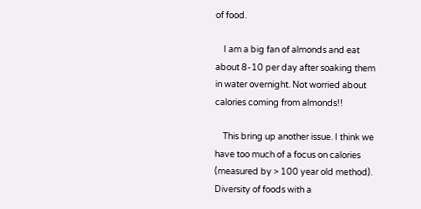of food.

    I am a big fan of almonds and eat about 8-10 per day after soaking them in water overnight. Not worried about calories coming from almonds!!

    This bring up another issue. I think we have too much of a focus on calories (measured by > 100 year old method). Diversity of foods with a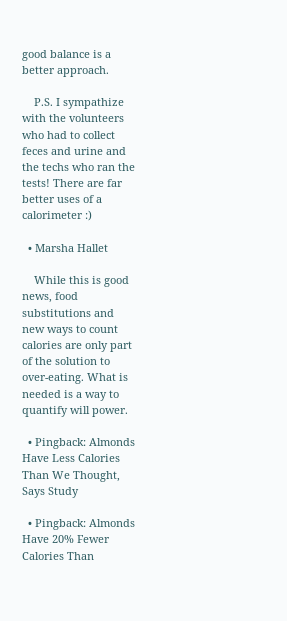good balance is a better approach.

    P.S. I sympathize with the volunteers who had to collect feces and urine and the techs who ran the tests! There are far better uses of a calorimeter :)

  • Marsha Hallet

    While this is good news, food substitutions and new ways to count calories are only part of the solution to over-eating. What is needed is a way to quantify will power.

  • Pingback: Almonds Have Less Calories Than We Thought, Says Study

  • Pingback: Almonds Have 20% Fewer Calories Than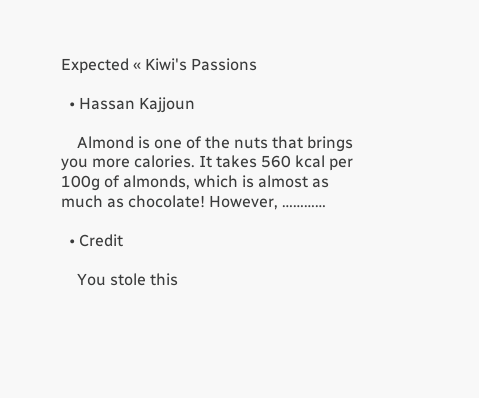Expected « Kiwi's Passions

  • Hassan Kajjoun

    Almond is one of the nuts that brings you more calories. It takes 560 kcal per 100g of almonds, which is almost as much as chocolate! However, …………

  • Credit

    You stole this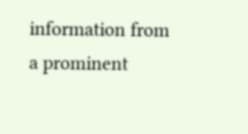information from a prominent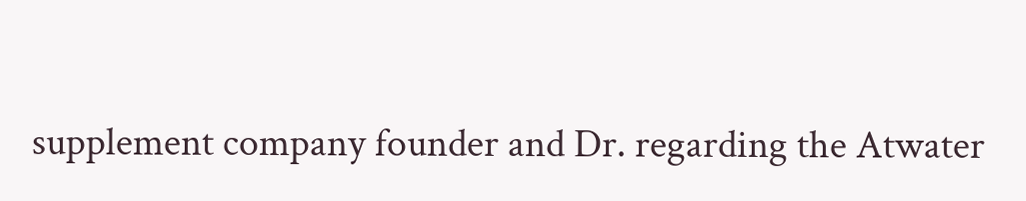supplement company founder and Dr. regarding the Atwater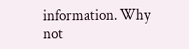information. Why not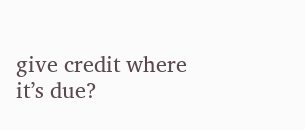give credit where it’s due?